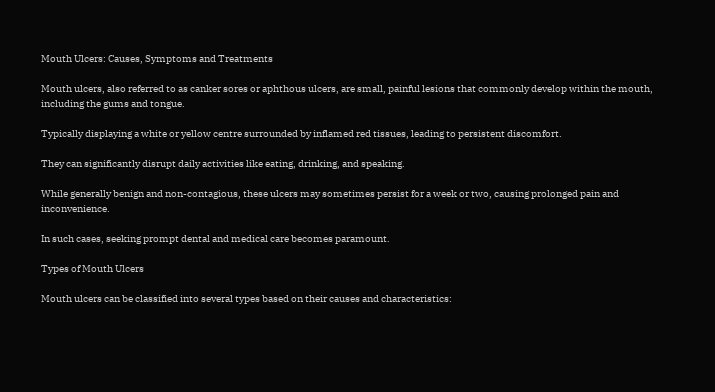Mouth Ulcers: Causes, Symptoms and Treatments

Mouth ulcers, also referred to as canker sores or aphthous ulcers, are small, painful lesions that commonly develop within the mouth, including the gums and tongue.

Typically displaying a white or yellow centre surrounded by inflamed red tissues, leading to persistent discomfort.

They can significantly disrupt daily activities like eating, drinking, and speaking.

While generally benign and non-contagious, these ulcers may sometimes persist for a week or two, causing prolonged pain and inconvenience.

In such cases, seeking prompt dental and medical care becomes paramount.

Types of Mouth Ulcers

Mouth ulcers can be classified into several types based on their causes and characteristics: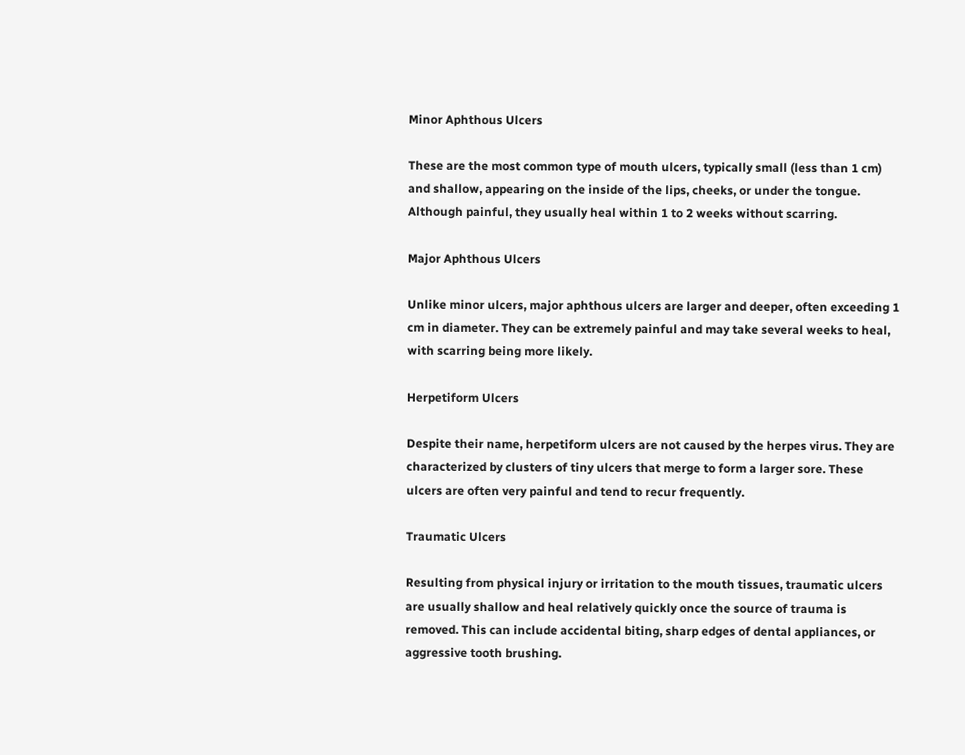Minor Aphthous Ulcers

These are the most common type of mouth ulcers, typically small (less than 1 cm) and shallow, appearing on the inside of the lips, cheeks, or under the tongue. Although painful, they usually heal within 1 to 2 weeks without scarring.

Major Aphthous Ulcers

Unlike minor ulcers, major aphthous ulcers are larger and deeper, often exceeding 1 cm in diameter. They can be extremely painful and may take several weeks to heal, with scarring being more likely.

Herpetiform Ulcers

Despite their name, herpetiform ulcers are not caused by the herpes virus. They are characterized by clusters of tiny ulcers that merge to form a larger sore. These ulcers are often very painful and tend to recur frequently.

Traumatic Ulcers

Resulting from physical injury or irritation to the mouth tissues, traumatic ulcers are usually shallow and heal relatively quickly once the source of trauma is removed. This can include accidental biting, sharp edges of dental appliances, or aggressive tooth brushing.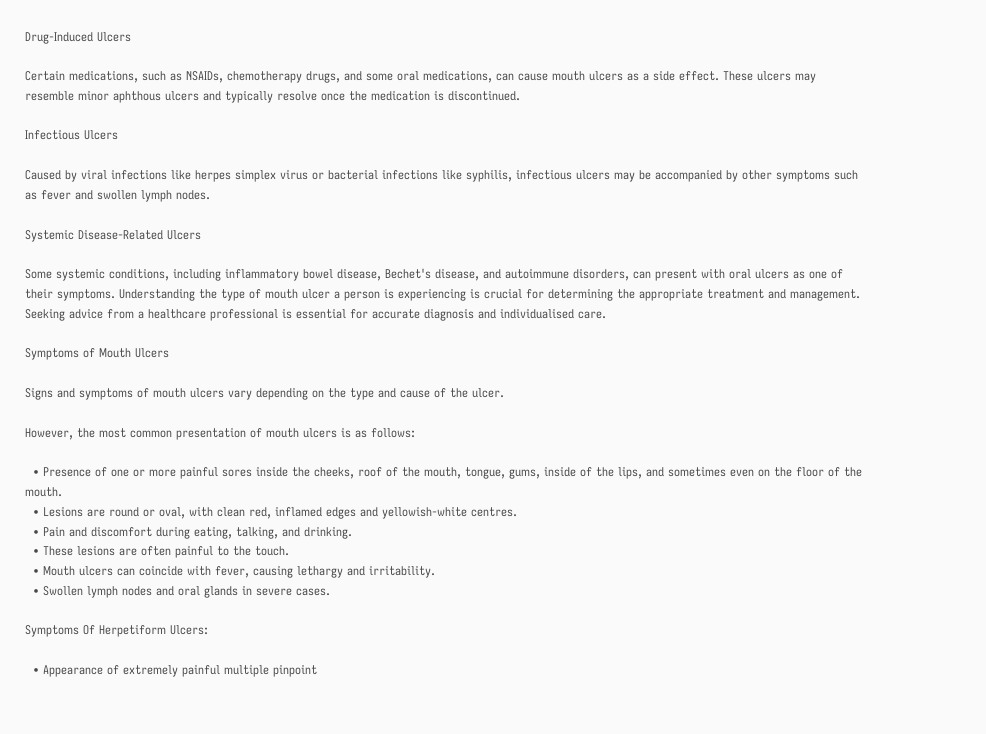Drug-Induced Ulcers

Certain medications, such as NSAIDs, chemotherapy drugs, and some oral medications, can cause mouth ulcers as a side effect. These ulcers may resemble minor aphthous ulcers and typically resolve once the medication is discontinued.

Infectious Ulcers

Caused by viral infections like herpes simplex virus or bacterial infections like syphilis, infectious ulcers may be accompanied by other symptoms such as fever and swollen lymph nodes.

Systemic Disease-Related Ulcers

Some systemic conditions, including inflammatory bowel disease, Bechet's disease, and autoimmune disorders, can present with oral ulcers as one of their symptoms. Understanding the type of mouth ulcer a person is experiencing is crucial for determining the appropriate treatment and management. Seeking advice from a healthcare professional is essential for accurate diagnosis and individualised care.

Symptoms of Mouth Ulcers

Signs and symptoms of mouth ulcers vary depending on the type and cause of the ulcer.

However, the most common presentation of mouth ulcers is as follows:

  • Presence of one or more painful sores inside the cheeks, roof of the mouth, tongue, gums, inside of the lips, and sometimes even on the floor of the mouth.
  • Lesions are round or oval, with clean red, inflamed edges and yellowish-white centres.
  • Pain and discomfort during eating, talking, and drinking.
  • These lesions are often painful to the touch.
  • Mouth ulcers can coincide with fever, causing lethargy and irritability.
  • Swollen lymph nodes and oral glands in severe cases.

Symptoms Of Herpetiform Ulcers:

  • Appearance of extremely painful multiple pinpoint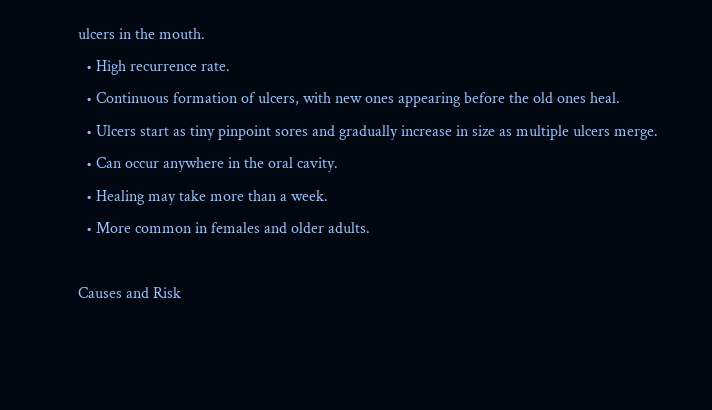ulcers in the mouth.
  • High recurrence rate.
  • Continuous formation of ulcers, with new ones appearing before the old ones heal.
  • Ulcers start as tiny pinpoint sores and gradually increase in size as multiple ulcers merge.
  • Can occur anywhere in the oral cavity.
  • Healing may take more than a week.
  • More common in females and older adults.

Causes and Risk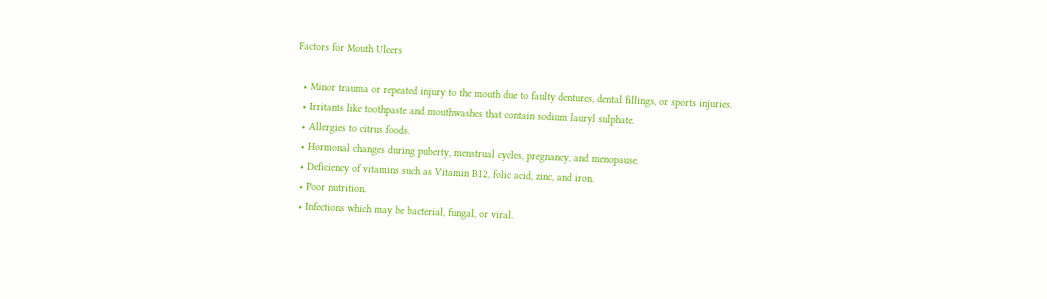Factors for Mouth Ulcers

  • Minor trauma or repeated injury to the mouth due to faulty dentures, dental fillings, or sports injuries.
  • Irritants like toothpaste and mouthwashes that contain sodium lauryl sulphate.
  • Allergies to citrus foods.
  • Hormonal changes during puberty, menstrual cycles, pregnancy, and menopause.
  • Deficiency of vitamins such as Vitamin B12, folic acid, zinc, and iron.
  • Poor nutrition.
  • Infections which may be bacterial, fungal, or viral.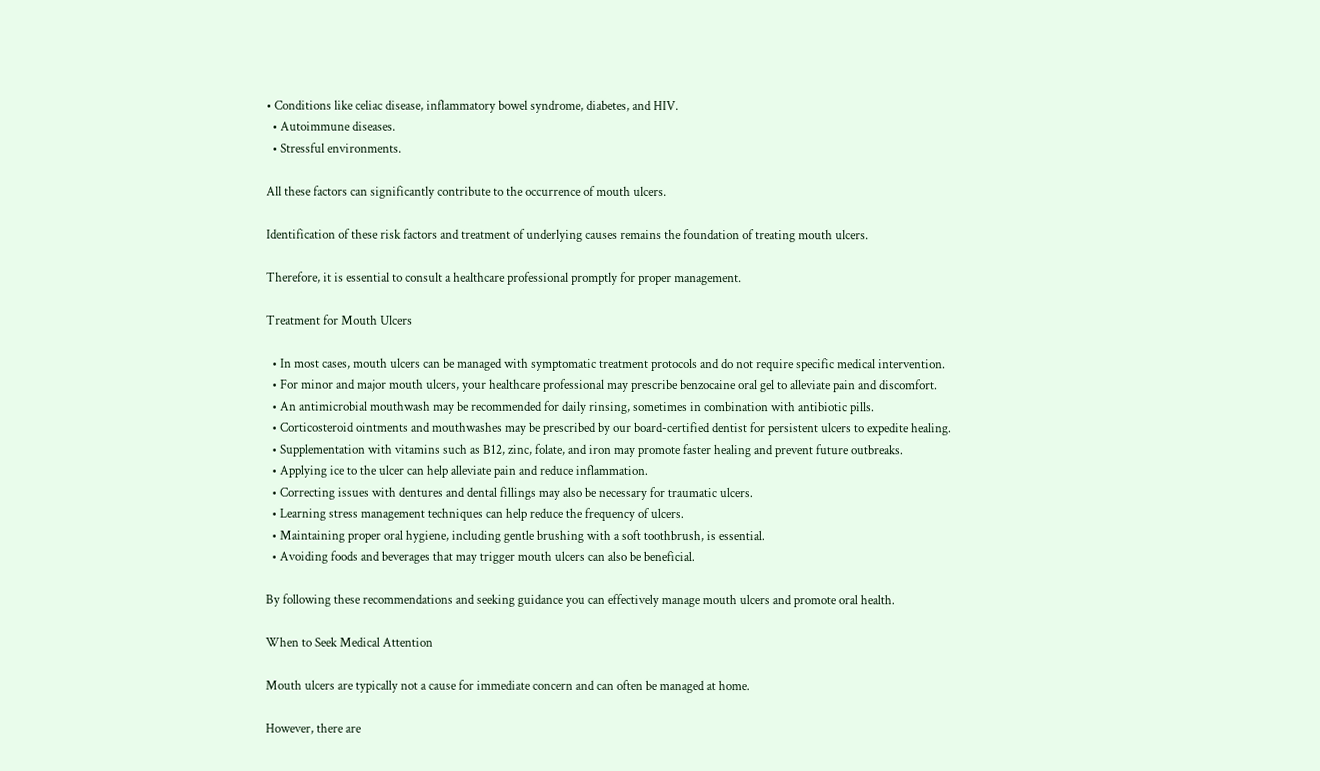• Conditions like celiac disease, inflammatory bowel syndrome, diabetes, and HIV.
  • Autoimmune diseases.
  • Stressful environments.

All these factors can significantly contribute to the occurrence of mouth ulcers.

Identification of these risk factors and treatment of underlying causes remains the foundation of treating mouth ulcers.

Therefore, it is essential to consult a healthcare professional promptly for proper management.

Treatment for Mouth Ulcers

  • In most cases, mouth ulcers can be managed with symptomatic treatment protocols and do not require specific medical intervention.
  • For minor and major mouth ulcers, your healthcare professional may prescribe benzocaine oral gel to alleviate pain and discomfort.
  • An antimicrobial mouthwash may be recommended for daily rinsing, sometimes in combination with antibiotic pills.
  • Corticosteroid ointments and mouthwashes may be prescribed by our board-certified dentist for persistent ulcers to expedite healing.
  • Supplementation with vitamins such as B12, zinc, folate, and iron may promote faster healing and prevent future outbreaks.
  • Applying ice to the ulcer can help alleviate pain and reduce inflammation.
  • Correcting issues with dentures and dental fillings may also be necessary for traumatic ulcers.
  • Learning stress management techniques can help reduce the frequency of ulcers.
  • Maintaining proper oral hygiene, including gentle brushing with a soft toothbrush, is essential.
  • Avoiding foods and beverages that may trigger mouth ulcers can also be beneficial.

By following these recommendations and seeking guidance you can effectively manage mouth ulcers and promote oral health.

When to Seek Medical Attention

Mouth ulcers are typically not a cause for immediate concern and can often be managed at home.

However, there are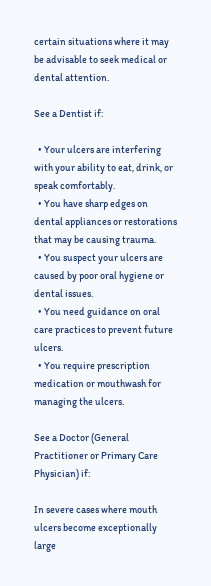certain situations where it may be advisable to seek medical or dental attention.

See a Dentist if:

  • Your ulcers are interfering with your ability to eat, drink, or speak comfortably.
  • You have sharp edges on dental appliances or restorations that may be causing trauma.
  • You suspect your ulcers are caused by poor oral hygiene or dental issues.
  • You need guidance on oral care practices to prevent future ulcers.
  • You require prescription medication or mouthwash for managing the ulcers.

See a Doctor (General Practitioner or Primary Care Physician) if:

In severe cases where mouth ulcers become exceptionally large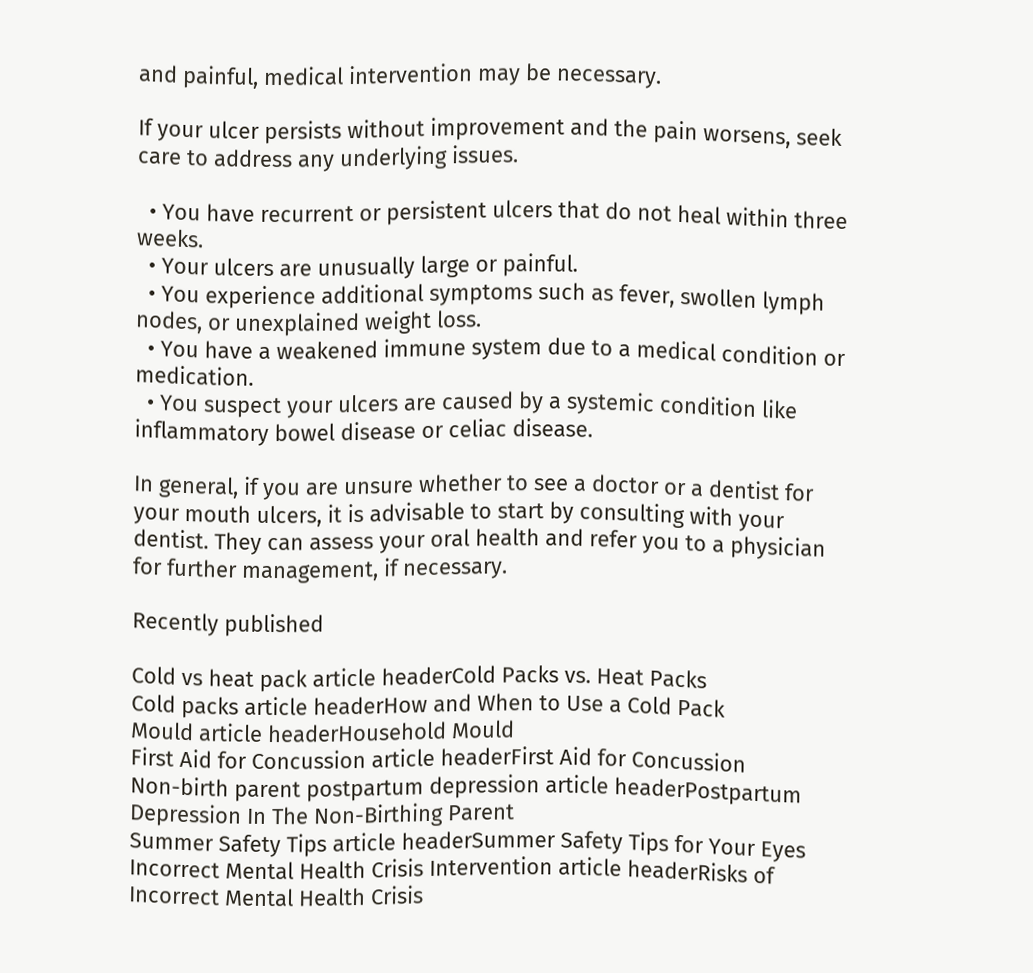and painful, medical intervention may be necessary.

If your ulcer persists without improvement and the pain worsens, seek care to address any underlying issues.

  • You have recurrent or persistent ulcers that do not heal within three weeks.
  • Your ulcers are unusually large or painful.
  • You experience additional symptoms such as fever, swollen lymph nodes, or unexplained weight loss.
  • You have a weakened immune system due to a medical condition or medication.
  • You suspect your ulcers are caused by a systemic condition like inflammatory bowel disease or celiac disease.

In general, if you are unsure whether to see a doctor or a dentist for your mouth ulcers, it is advisable to start by consulting with your dentist. They can assess your oral health and refer you to a physician for further management, if necessary.

Recently published

Cold vs heat pack article headerCold Packs vs. Heat Packs
Cold packs article headerHow and When to Use a Cold Pack
Mould article headerHousehold Mould
First Aid for Concussion article headerFirst Aid for Concussion
Non-birth parent postpartum depression article headerPostpartum Depression In The Non-Birthing Parent
Summer Safety Tips article headerSummer Safety Tips for Your Eyes
Incorrect Mental Health Crisis Intervention article headerRisks of Incorrect Mental Health Crisis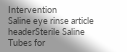Intervention
Saline eye rinse article headerSterile Saline Tubes for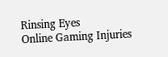Rinsing Eyes
Online Gaming Injuries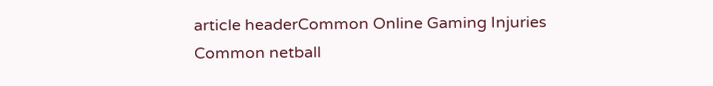article headerCommon Online Gaming Injuries
Common netball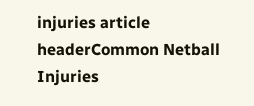injuries article headerCommon Netball Injuries